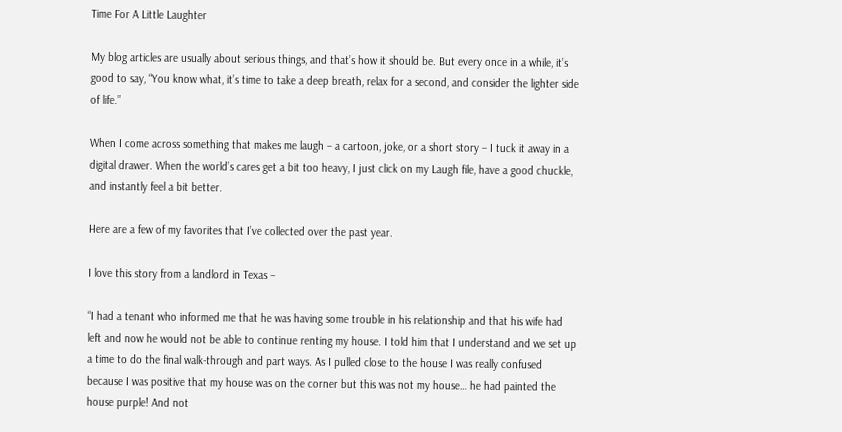Time For A Little Laughter

My blog articles are usually about serious things, and that’s how it should be. But every once in a while, it’s good to say, “You know what, it’s time to take a deep breath, relax for a second, and consider the lighter side of life.”

When I come across something that makes me laugh – a cartoon, joke, or a short story – I tuck it away in a digital drawer. When the world’s cares get a bit too heavy, I just click on my Laugh file, have a good chuckle, and instantly feel a bit better.

Here are a few of my favorites that I’ve collected over the past year.

I love this story from a landlord in Texas –

“I had a tenant who informed me that he was having some trouble in his relationship and that his wife had left and now he would not be able to continue renting my house. I told him that I understand and we set up a time to do the final walk-through and part ways. As I pulled close to the house I was really confused because I was positive that my house was on the corner but this was not my house… he had painted the house purple! And not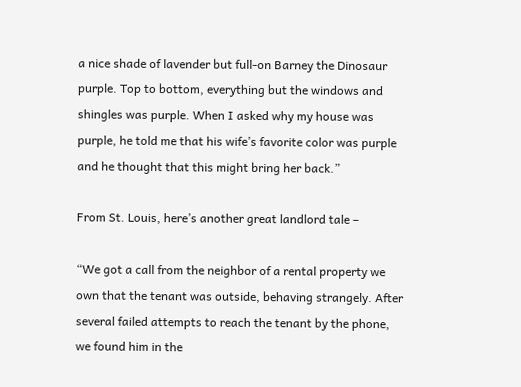a nice shade of lavender but full-on Barney the Dinosaur purple. Top to bottom, everything but the windows and shingles was purple. When I asked why my house was purple, he told me that his wife’s favorite color was purple and he thought that this might bring her back.”

From St. Louis, here’s another great landlord tale –

“We got a call from the neighbor of a rental property we own that the tenant was outside, behaving strangely. After several failed attempts to reach the tenant by the phone, we found him in the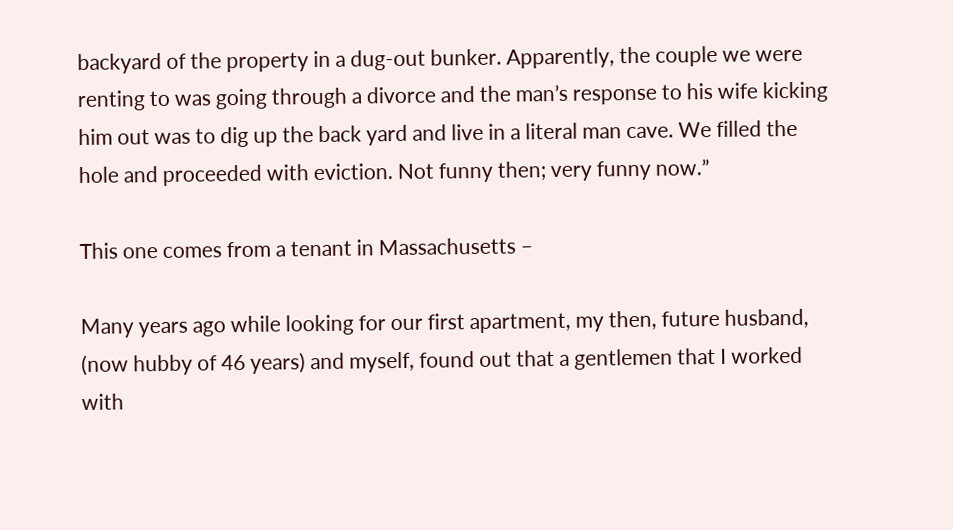backyard of the property in a dug-out bunker. Apparently, the couple we were renting to was going through a divorce and the man’s response to his wife kicking him out was to dig up the back yard and live in a literal man cave. We filled the hole and proceeded with eviction. Not funny then; very funny now.”

This one comes from a tenant in Massachusetts –

Many years ago while looking for our first apartment, my then, future husband, (now hubby of 46 years) and myself, found out that a gentlemen that I worked with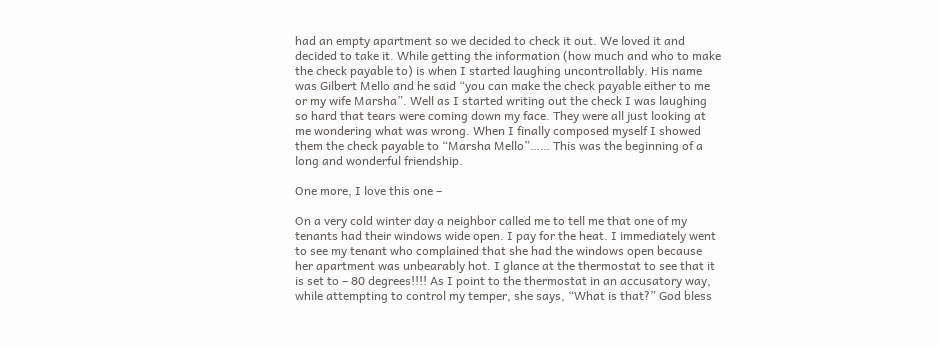had an empty apartment so we decided to check it out. We loved it and decided to take it. While getting the information (how much and who to make the check payable to) is when I started laughing uncontrollably. His name was Gilbert Mello and he said “you can make the check payable either to me or my wife Marsha”. Well as I started writing out the check I was laughing so hard that tears were coming down my face. They were all just looking at me wondering what was wrong. When I finally composed myself I showed them the check payable to “Marsha Mello”…… This was the beginning of a long and wonderful friendship.

One more, I love this one –

On a very cold winter day a neighbor called me to tell me that one of my tenants had their windows wide open. I pay for the heat. I immediately went to see my tenant who complained that she had the windows open because her apartment was unbearably hot. I glance at the thermostat to see that it is set to – 80 degrees!!!! As I point to the thermostat in an accusatory way, while attempting to control my temper, she says, “What is that?” God bless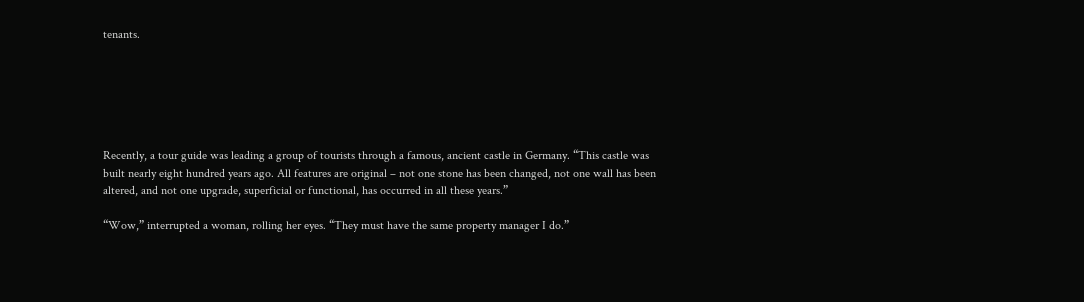tenants.






Recently, a tour guide was leading a group of tourists through a famous, ancient castle in Germany. “This castle was built nearly eight hundred years ago. All features are original – not one stone has been changed, not one wall has been altered, and not one upgrade, superficial or functional, has occurred in all these years.”

“Wow,” interrupted a woman, rolling her eyes. “They must have the same property manager I do.”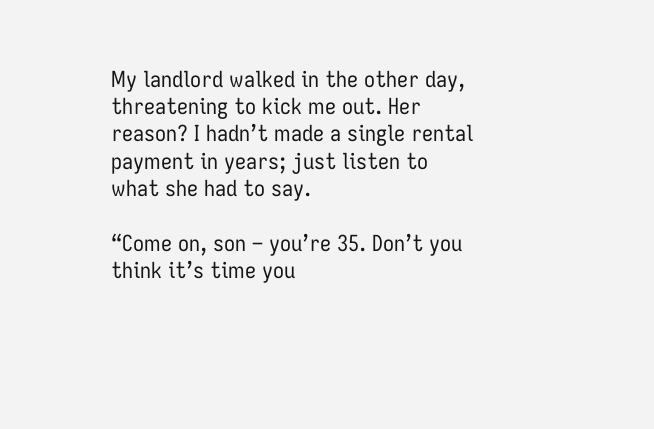My landlord walked in the other day, threatening to kick me out. Her reason? I hadn’t made a single rental payment in years; just listen to what she had to say.

“Come on, son – you’re 35. Don’t you think it’s time you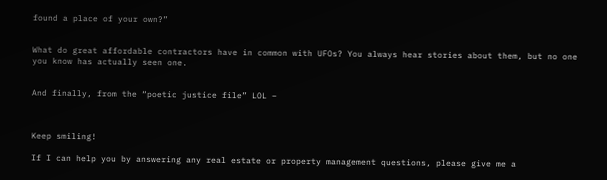found a place of your own?”


What do great affordable contractors have in common with UFOs? You always hear stories about them, but no one you know has actually seen one.


And finally, from the “poetic justice file” LOL –



Keep smiling!

If I can help you by answering any real estate or property management questions, please give me a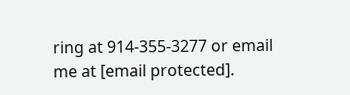ring at 914-355-3277 or email me at [email protected].